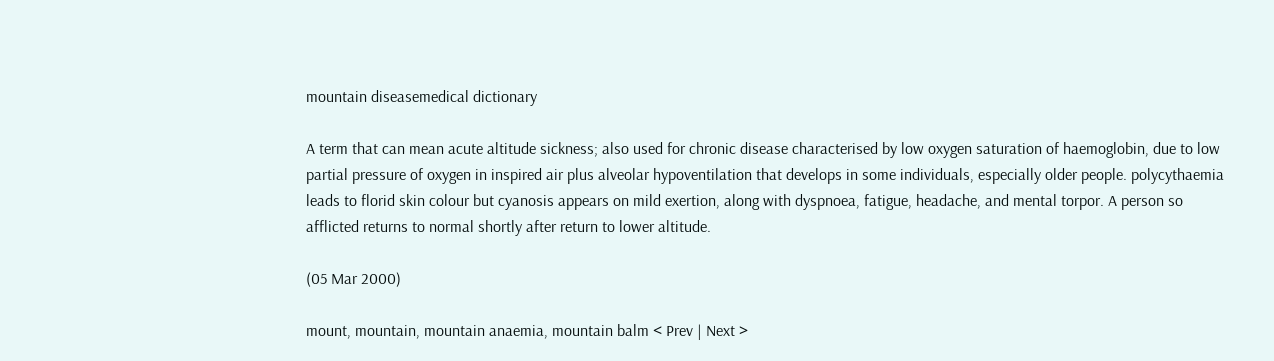mountain diseasemedical dictionary

A term that can mean acute altitude sickness; also used for chronic disease characterised by low oxygen saturation of haemoglobin, due to low partial pressure of oxygen in inspired air plus alveolar hypoventilation that develops in some individuals, especially older people. polycythaemia leads to florid skin colour but cyanosis appears on mild exertion, along with dyspnoea, fatigue, headache, and mental torpor. A person so afflicted returns to normal shortly after return to lower altitude.

(05 Mar 2000)

mount, mountain, mountain anaemia, mountain balm < Prev | Next >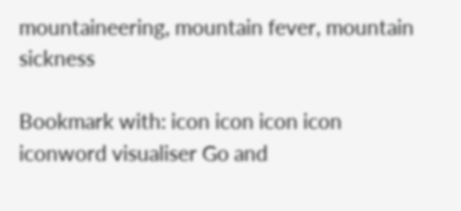mountaineering, mountain fever, mountain sickness

Bookmark with: icon icon icon icon iconword visualiser Go and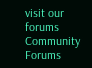visit our forums Community Forums